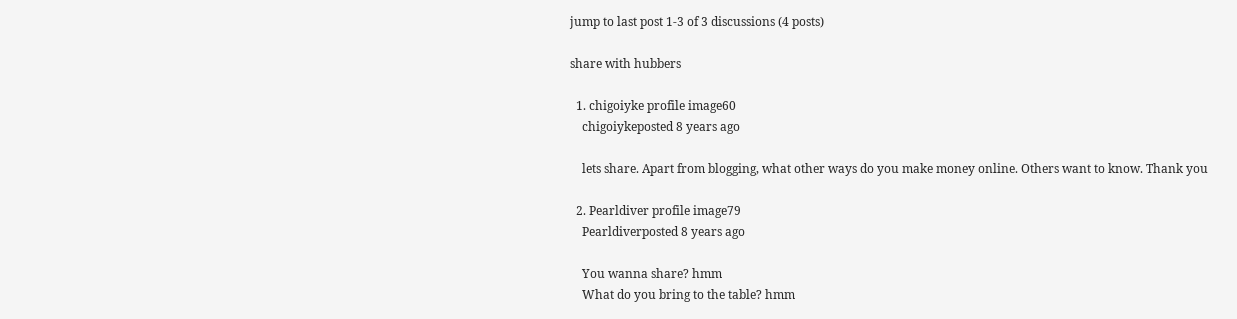jump to last post 1-3 of 3 discussions (4 posts)

share with hubbers

  1. chigoiyke profile image60
    chigoiykeposted 8 years ago

    lets share. Apart from blogging, what other ways do you make money online. Others want to know. Thank you

  2. Pearldiver profile image79
    Pearldiverposted 8 years ago

    You wanna share? hmm
    What do you bring to the table? hmm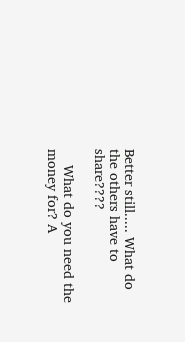Better still..... What do the others have to share????

    What do you need the money for? A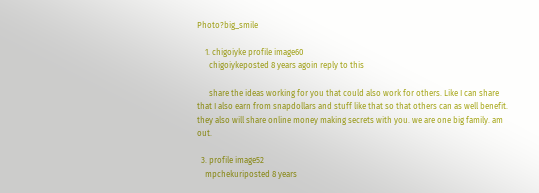Photo?big_smile

    1. chigoiyke profile image60
      chigoiykeposted 8 years agoin reply to this

      share the ideas working for you that could also work for others. Like I can share that I also earn from snapdollars and stuff like that so that others can as well benefit. they also will share online money making secrets with you. we are one big family. am out.

  3. profile image52
    mpchekuriposted 8 years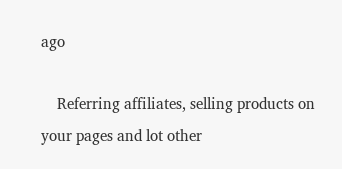ago

    Referring affiliates, selling products on your pages and lot other